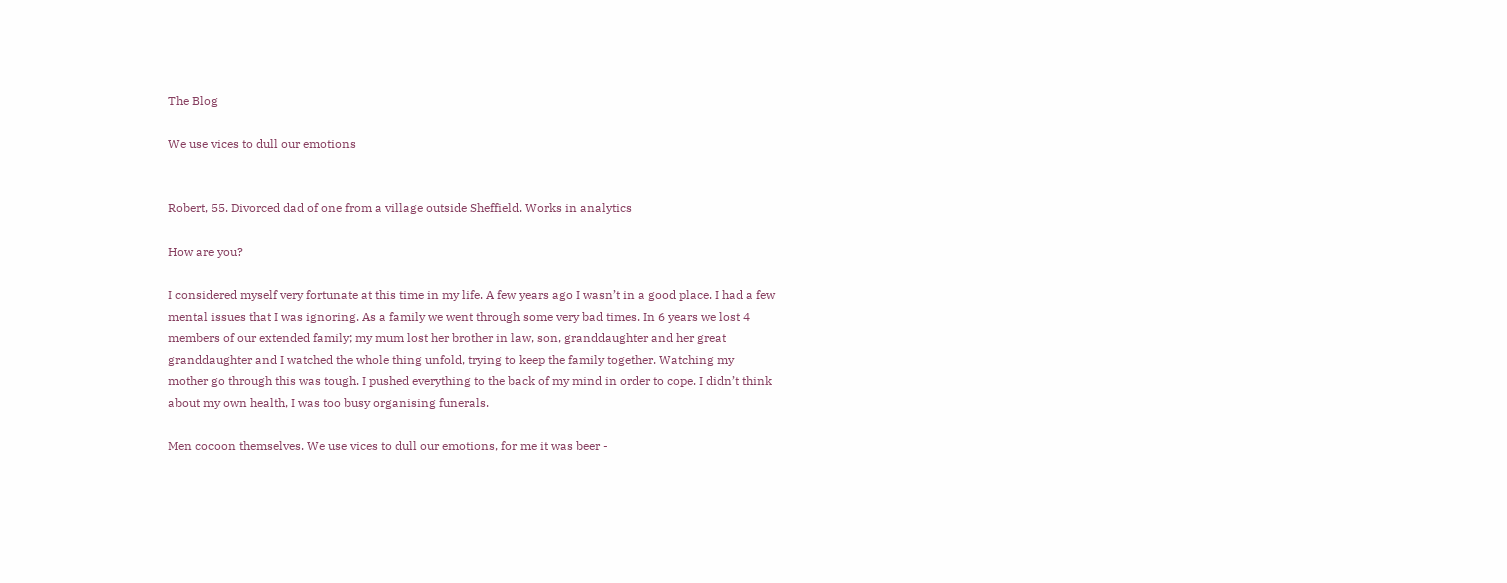The Blog

We use vices to dull our emotions


Robert, 55. Divorced dad of one from a village outside Sheffield. Works in analytics

How are you?

I considered myself very fortunate at this time in my life. A few years ago I wasn’t in a good place. I had a few mental issues that I was ignoring. As a family we went through some very bad times. In 6 years we lost 4 members of our extended family; my mum lost her brother in law, son, granddaughter and her great granddaughter and I watched the whole thing unfold, trying to keep the family together. Watching my mother go through this was tough. I pushed everything to the back of my mind in order to cope. I didn’t think about my own health, I was too busy organising funerals.

Men cocoon themselves. We use vices to dull our emotions, for me it was beer -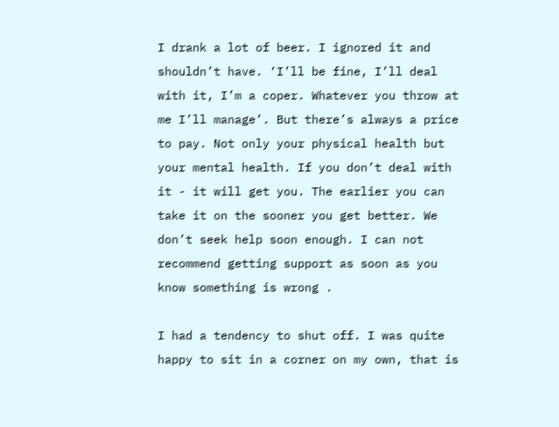I drank a lot of beer. I ignored it and shouldn’t have. ‘I’ll be fine, I’ll deal with it, I’m a coper. Whatever you throw at me I’ll manage’. But there’s always a price to pay. Not only your physical health but your mental health. If you don’t deal with it - it will get you. The earlier you can take it on the sooner you get better. We don’t seek help soon enough. I can not recommend getting support as soon as you know something is wrong .

I had a tendency to shut off. I was quite happy to sit in a corner on my own, that is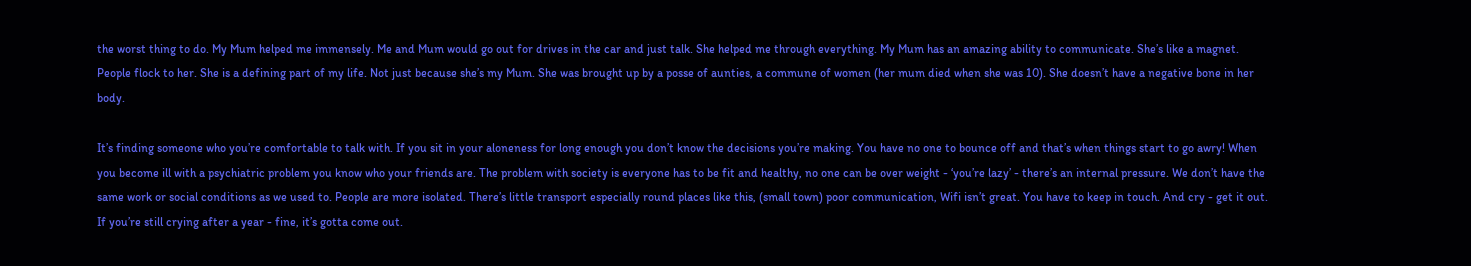the worst thing to do. My Mum helped me immensely. Me and Mum would go out for drives in the car and just talk. She helped me through everything. My Mum has an amazing ability to communicate. She’s like a magnet. People flock to her. She is a defining part of my life. Not just because she’s my Mum. She was brought up by a posse of aunties, a commune of women (her mum died when she was 10). She doesn’t have a negative bone in her body.

It’s finding someone who you’re comfortable to talk with. If you sit in your aloneness for long enough you don’t know the decisions you’re making. You have no one to bounce off and that’s when things start to go awry! When you become ill with a psychiatric problem you know who your friends are. The problem with society is everyone has to be fit and healthy, no one can be over weight - ‘you’re lazy’ - there’s an internal pressure. We don’t have the same work or social conditions as we used to. People are more isolated. There’s little transport especially round places like this, (small town) poor communication, Wifi isn’t great. You have to keep in touch. And cry - get it out. If you’re still crying after a year - fine, it’s gotta come out.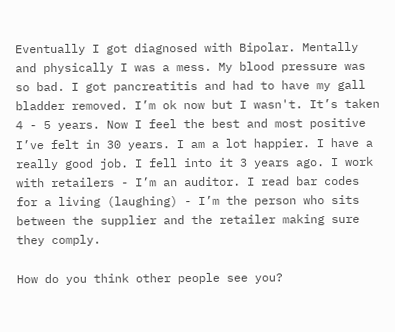Eventually I got diagnosed with Bipolar. Mentally and physically I was a mess. My blood pressure was so bad. I got pancreatitis and had to have my gall bladder removed. I’m ok now but I wasn't. It’s taken  4 - 5 years. Now I feel the best and most positive I’ve felt in 30 years. I am a lot happier. I have a really good job. I fell into it 3 years ago. I work with retailers - I’m an auditor. I read bar codes for a living (laughing) - I’m the person who sits between the supplier and the retailer making sure they comply.

How do you think other people see you?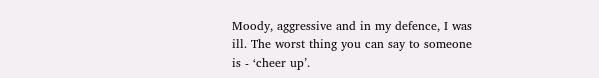Moody, aggressive and in my defence, I was ill. The worst thing you can say to someone is - ‘cheer up’.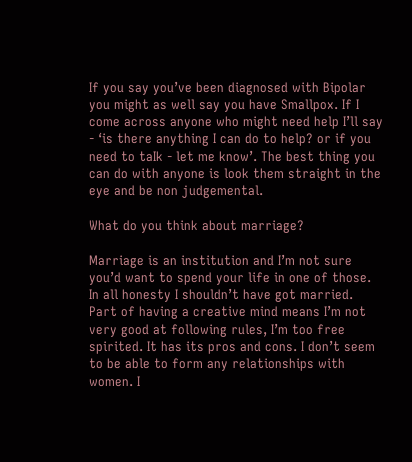If you say you’ve been diagnosed with Bipolar you might as well say you have Smallpox. If I come across anyone who might need help I’ll say  - ‘is there anything I can do to help? or if you need to taIk - let me know’. The best thing you can do with anyone is look them straight in the eye and be non judgemental.

What do you think about marriage?

Marriage is an institution and I’m not sure you’d want to spend your life in one of those. In all honesty I shouldn’t have got married. Part of having a creative mind means I’m not very good at following rules, I’m too free spirited. It has its pros and cons. I don’t seem to be able to form any relationships with women. I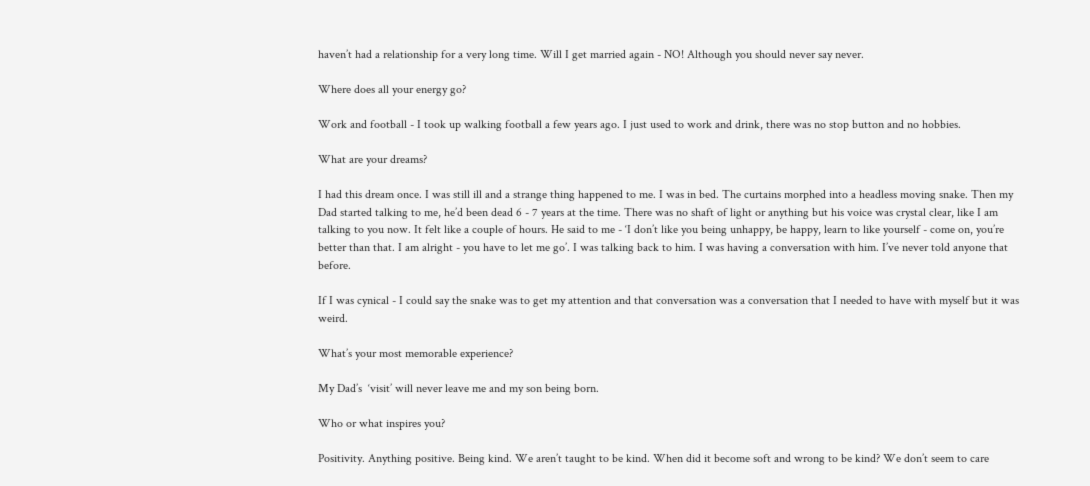haven’t had a relationship for a very long time. Will I get married again - NO! Although you should never say never.

Where does all your energy go?

Work and football - I took up walking football a few years ago. I just used to work and drink, there was no stop button and no hobbies.

What are your dreams?

I had this dream once. I was still ill and a strange thing happened to me. I was in bed. The curtains morphed into a headless moving snake. Then my Dad started talking to me, he’d been dead 6 - 7 years at the time. There was no shaft of light or anything but his voice was crystal clear, like I am talking to you now. It felt like a couple of hours. He said to me - ‘I don’t like you being unhappy, be happy, learn to like yourself - come on, you’re better than that. I am alright - you have to let me go’. I was talking back to him. I was having a conversation with him. I’ve never told anyone that before.

If I was cynical - I could say the snake was to get my attention and that conversation was a conversation that I needed to have with myself but it was weird.

What’s your most memorable experience?

My Dad’s  ‘visit’ will never leave me and my son being born.

Who or what inspires you?

Positivity. Anything positive. Being kind. We aren’t taught to be kind. When did it become soft and wrong to be kind? We don’t seem to care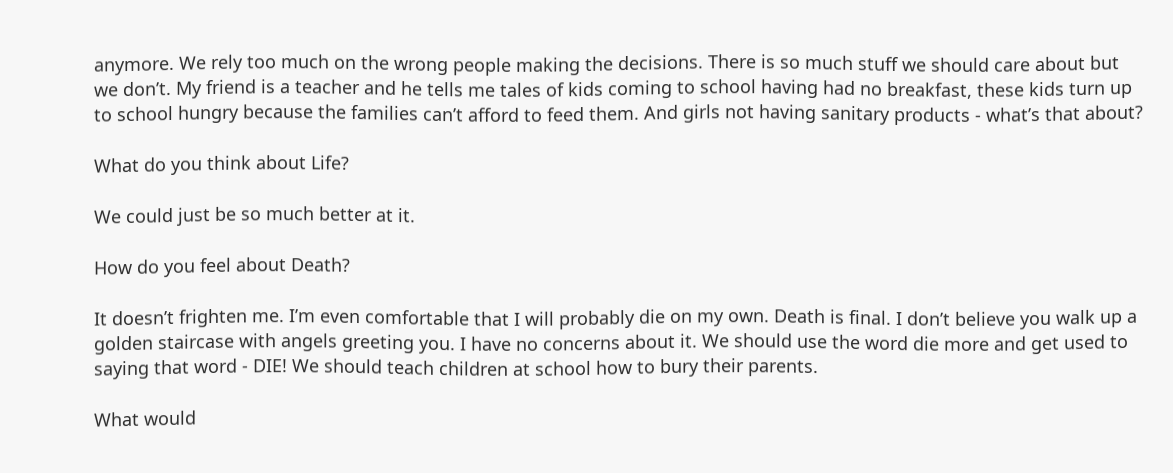anymore. We rely too much on the wrong people making the decisions. There is so much stuff we should care about but we don’t. My friend is a teacher and he tells me tales of kids coming to school having had no breakfast, these kids turn up to school hungry because the families can’t afford to feed them. And girls not having sanitary products - what’s that about?

What do you think about Life?

We could just be so much better at it.

How do you feel about Death?

It doesn’t frighten me. I’m even comfortable that I will probably die on my own. Death is final. I don’t believe you walk up a golden staircase with angels greeting you. I have no concerns about it. We should use the word die more and get used to saying that word - DIE! We should teach children at school how to bury their parents.

What would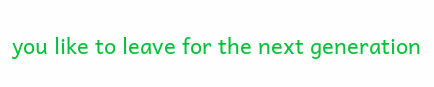you like to leave for the next generation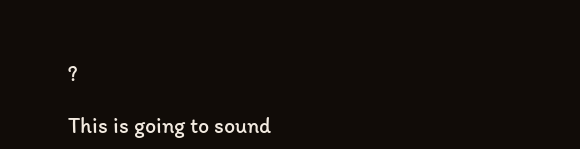?

This is going to sound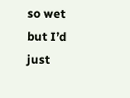so wet but I’d just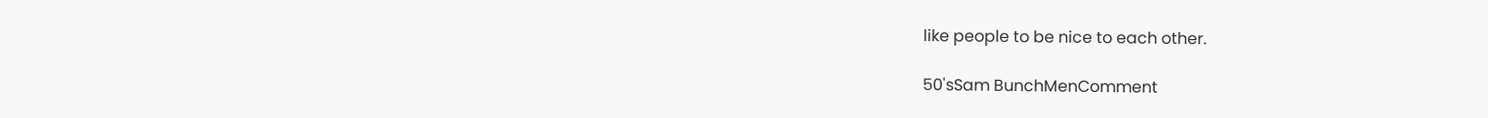like people to be nice to each other.

50'sSam BunchMenComment